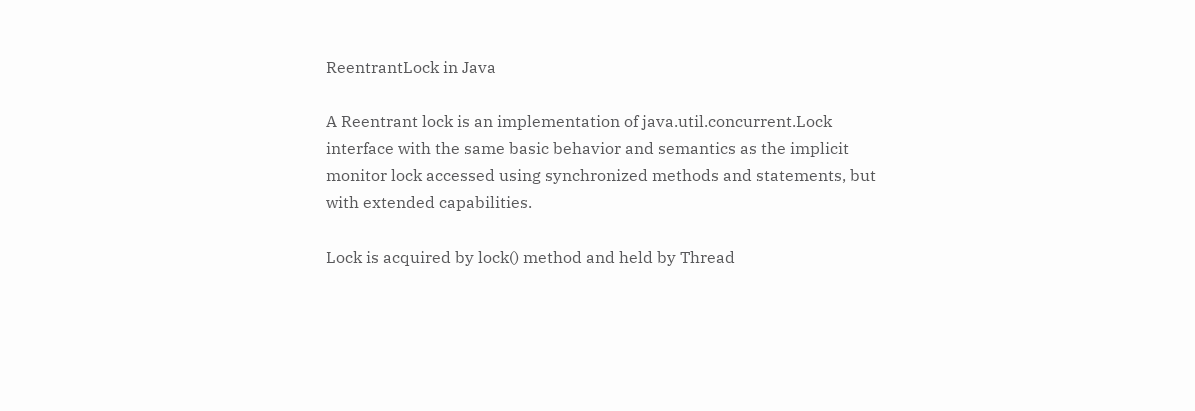ReentrantLock in Java

A Reentrant lock is an implementation of java.util.concurrent.Lock interface with the same basic behavior and semantics as the implicit monitor lock accessed using synchronized methods and statements, but with extended capabilities.

Lock is acquired by lock() method and held by Thread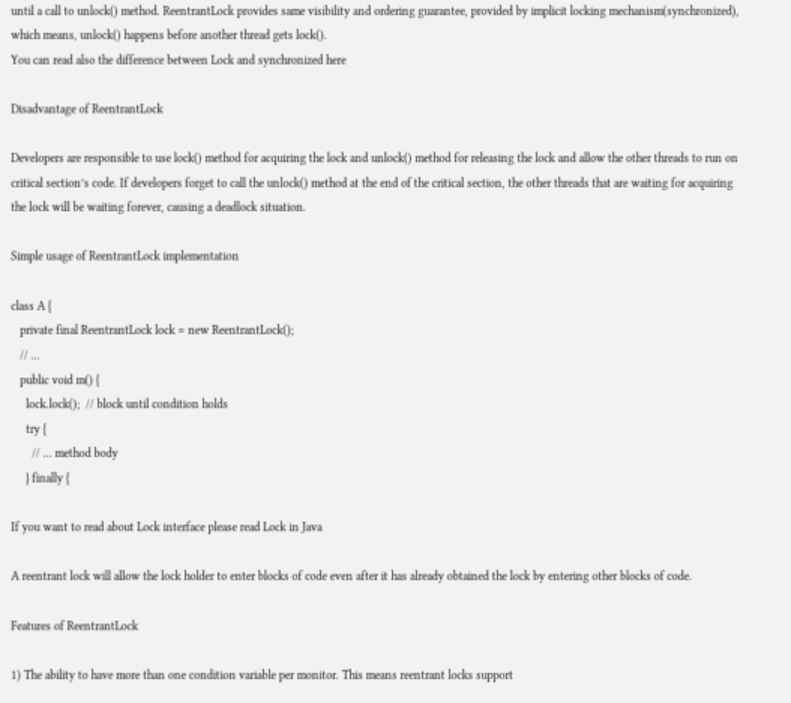until a call to unlock() method. ReentrantLock provides same visibility and ordering guarantee, provided by implicit locking mechanism(synchronized), which means, unlock() happens before another thread gets lock().
You can read also the difference between Lock and synchronized here

Disadvantage of ReentrantLock

Developers are responsible to use lock() method for acquiring the lock and unlock() method for releasing the lock and allow the other threads to run on critical section’s code. If developers forget to call the unlock() method at the end of the critical section, the other threads that are waiting for acquiring the lock will be waiting forever, causing a deadlock situation.

Simple usage of ReentrantLock implementation

class A {
   private final ReentrantLock lock = new ReentrantLock();
   // ...
   public void m() {
     lock.lock();  // block until condition holds
     try {
       // ... method body
     } finally {

If you want to read about Lock interface please read Lock in Java

A reentrant lock will allow the lock holder to enter blocks of code even after it has already obtained the lock by entering other blocks of code.

Features of ReentrantLock

1) The ability to have more than one condition variable per monitor. This means reentrant locks support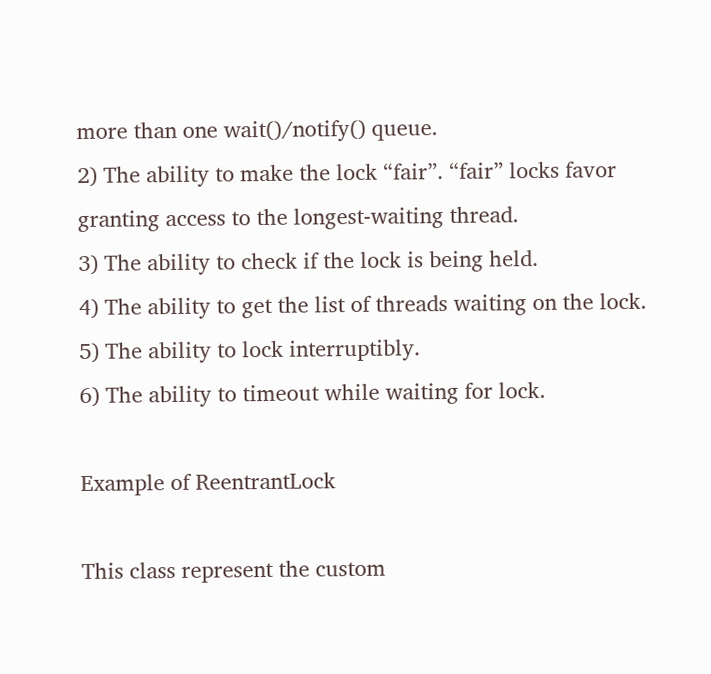more than one wait()/notify() queue.
2) The ability to make the lock “fair”. “fair” locks favor granting access to the longest-waiting thread.
3) The ability to check if the lock is being held.
4) The ability to get the list of threads waiting on the lock.
5) The ability to lock interruptibly.
6) The ability to timeout while waiting for lock.

Example of ReentrantLock

This class represent the custom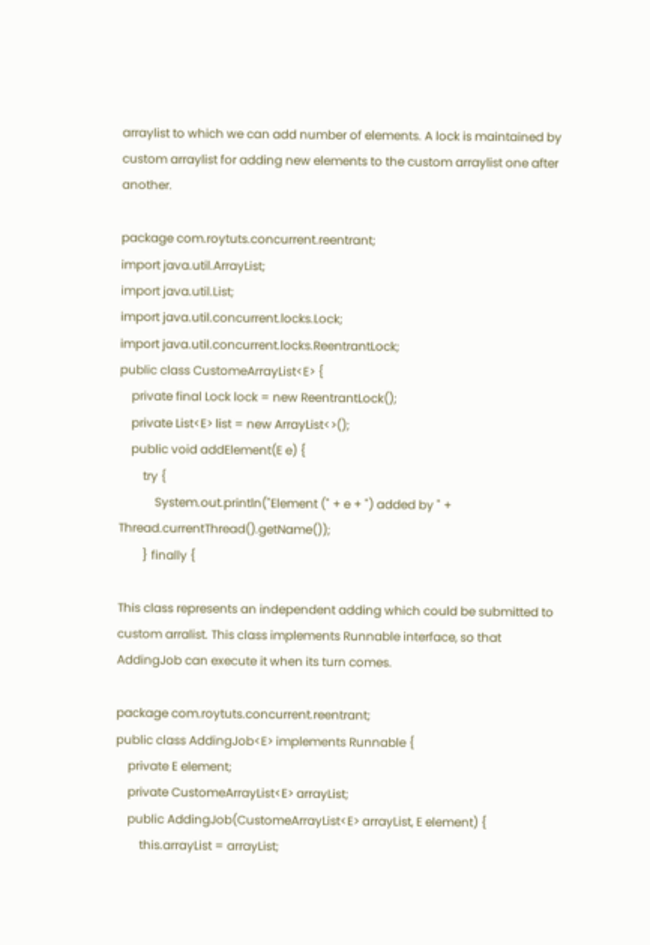arraylist to which we can add number of elements. A lock is maintained by custom arraylist for adding new elements to the custom arraylist one after another.

package com.roytuts.concurrent.reentrant;
import java.util.ArrayList;
import java.util.List;
import java.util.concurrent.locks.Lock;
import java.util.concurrent.locks.ReentrantLock;
public class CustomeArrayList<E> {
    private final Lock lock = new ReentrantLock();
    private List<E> list = new ArrayList<>();
    public void addElement(E e) {
        try {
            System.out.println("Element (" + e + ") added by " + Thread.currentThread().getName());
        } finally {

This class represents an independent adding which could be submitted to custom arralist. This class implements Runnable interface, so that AddingJob can execute it when its turn comes.

package com.roytuts.concurrent.reentrant;
public class AddingJob<E> implements Runnable {
    private E element;
    private CustomeArrayList<E> arrayList;
    public AddingJob(CustomeArrayList<E> arrayList, E element) {
        this.arrayList = arrayList;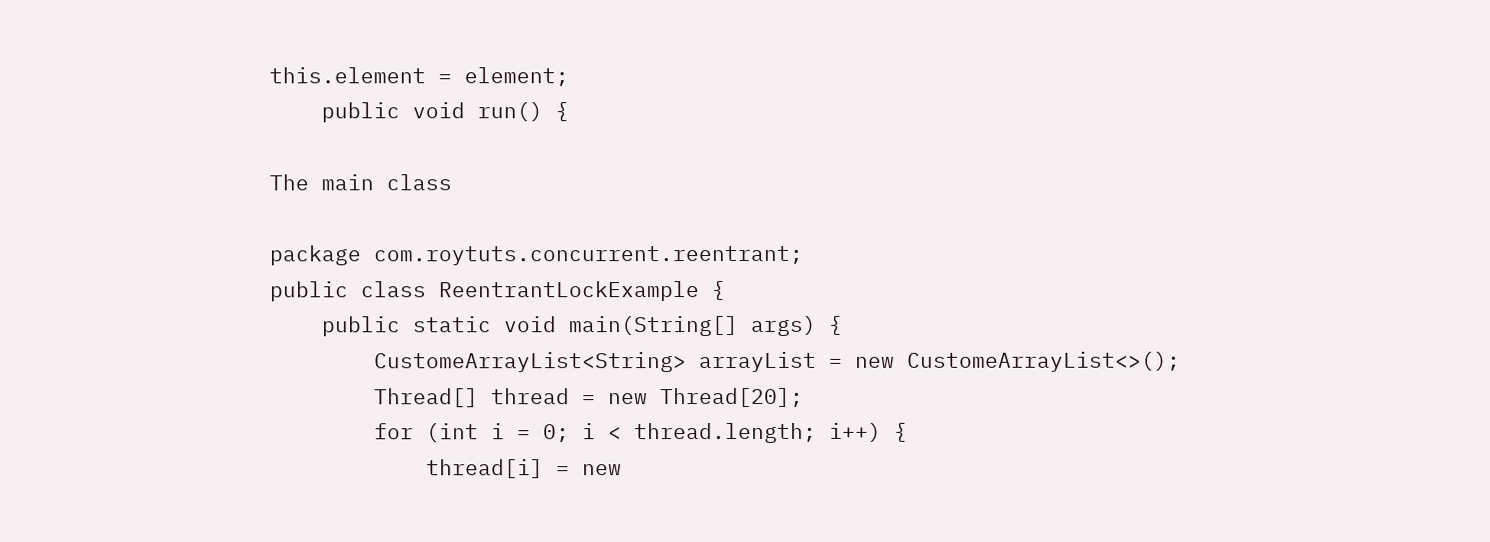this.element = element;
    public void run() {

The main class

package com.roytuts.concurrent.reentrant;
public class ReentrantLockExample {
    public static void main(String[] args) {
        CustomeArrayList<String> arrayList = new CustomeArrayList<>();
        Thread[] thread = new Thread[20];
        for (int i = 0; i < thread.length; i++) {
            thread[i] = new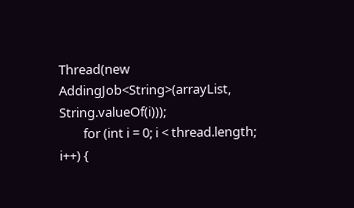Thread(new AddingJob<String>(arrayList, String.valueOf(i)));
        for (int i = 0; i < thread.length; i++) {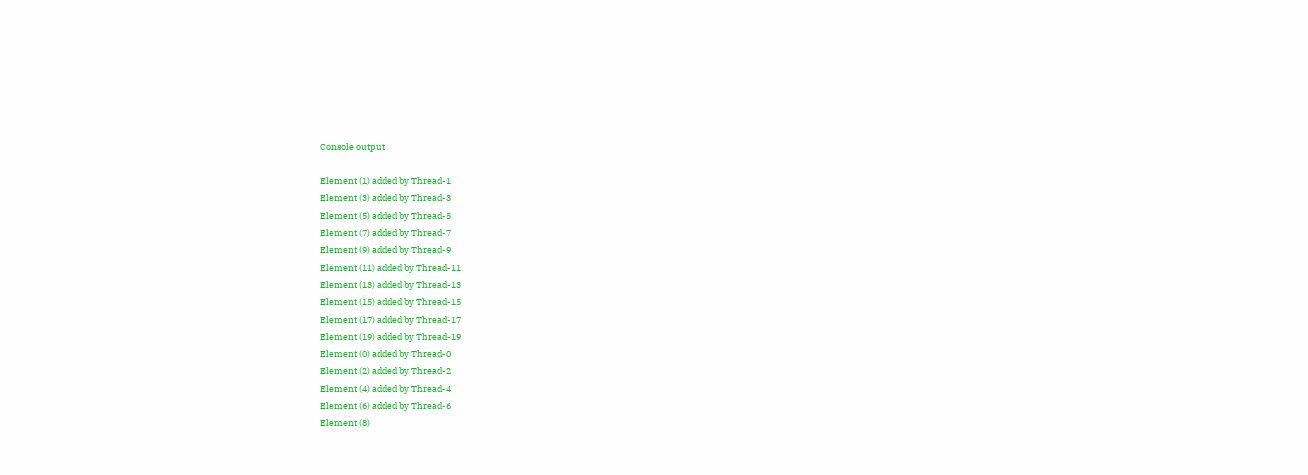Console output

Element (1) added by Thread-1
Element (3) added by Thread-3
Element (5) added by Thread-5
Element (7) added by Thread-7
Element (9) added by Thread-9
Element (11) added by Thread-11
Element (13) added by Thread-13
Element (15) added by Thread-15
Element (17) added by Thread-17
Element (19) added by Thread-19
Element (0) added by Thread-0
Element (2) added by Thread-2
Element (4) added by Thread-4
Element (6) added by Thread-6
Element (8)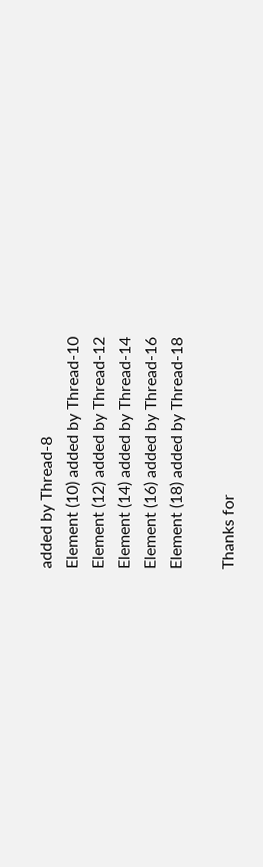added by Thread-8
Element (10) added by Thread-10
Element (12) added by Thread-12
Element (14) added by Thread-14
Element (16) added by Thread-16
Element (18) added by Thread-18

Thanks for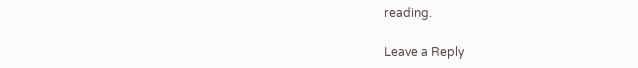reading.

Leave a Reply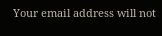Your email address will not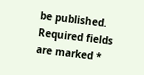be published. Required fields are marked *